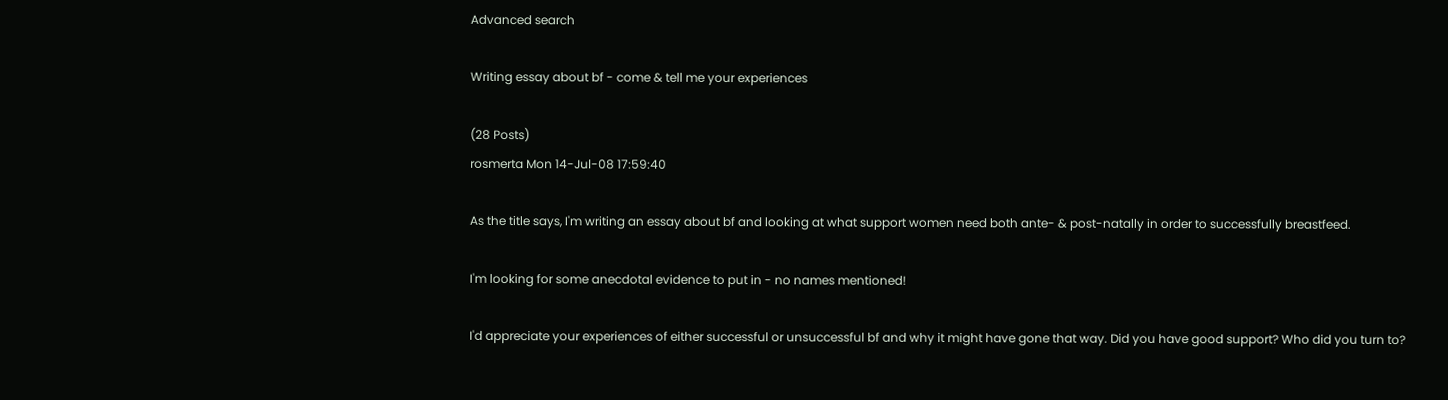Advanced search

Writing essay about bf - come & tell me your experiences

(28 Posts)
rosmerta Mon 14-Jul-08 17:59:40

As the title says, I'm writing an essay about bf and looking at what support women need both ante- & post-natally in order to successfully breastfeed.

I'm looking for some anecdotal evidence to put in - no names mentioned!

I'd appreciate your experiences of either successful or unsuccessful bf and why it might have gone that way. Did you have good support? Who did you turn to?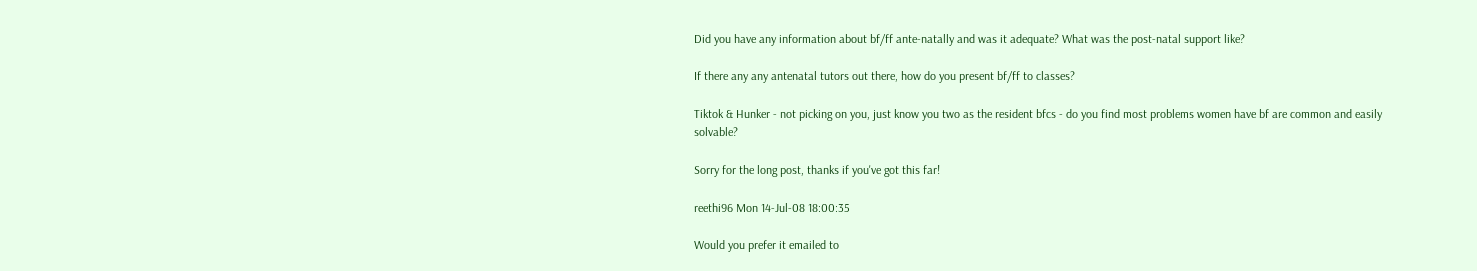Did you have any information about bf/ff ante-natally and was it adequate? What was the post-natal support like?

If there any any antenatal tutors out there, how do you present bf/ff to classes?

Tiktok & Hunker - not picking on you, just know you two as the resident bfcs - do you find most problems women have bf are common and easily solvable?

Sorry for the long post, thanks if you've got this far!

reethi96 Mon 14-Jul-08 18:00:35

Would you prefer it emailed to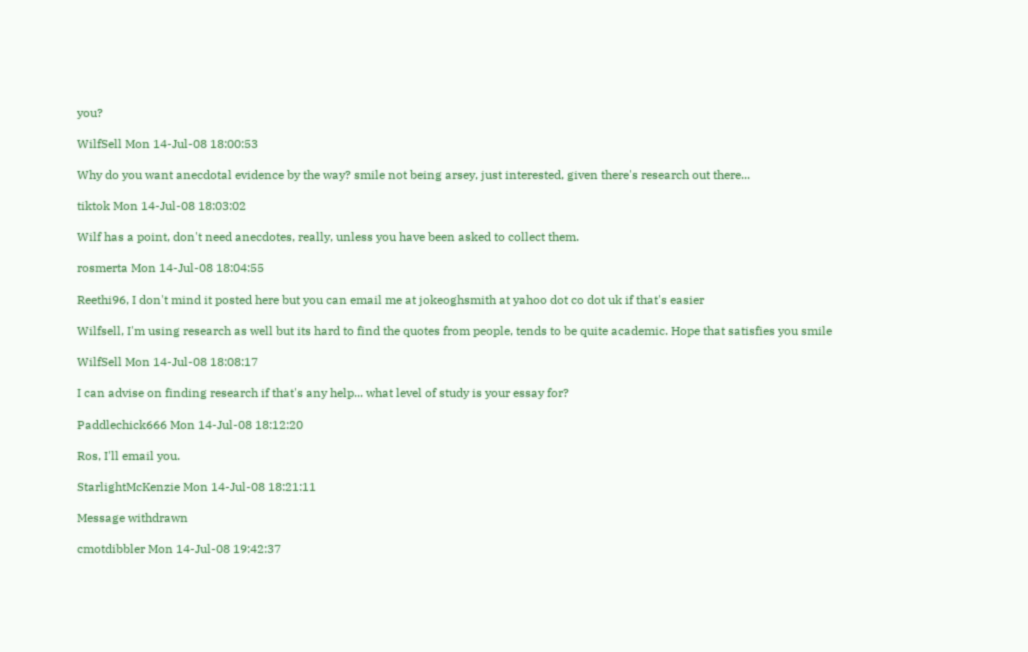you?

WilfSell Mon 14-Jul-08 18:00:53

Why do you want anecdotal evidence by the way? smile not being arsey, just interested, given there's research out there...

tiktok Mon 14-Jul-08 18:03:02

Wilf has a point, don't need anecdotes, really, unless you have been asked to collect them.

rosmerta Mon 14-Jul-08 18:04:55

Reethi96, I don't mind it posted here but you can email me at jokeoghsmith at yahoo dot co dot uk if that's easier

Wilfsell, I'm using research as well but its hard to find the quotes from people, tends to be quite academic. Hope that satisfies you smile

WilfSell Mon 14-Jul-08 18:08:17

I can advise on finding research if that's any help... what level of study is your essay for?

Paddlechick666 Mon 14-Jul-08 18:12:20

Ros, I'll email you.

StarlightMcKenzie Mon 14-Jul-08 18:21:11

Message withdrawn

cmotdibbler Mon 14-Jul-08 19:42:37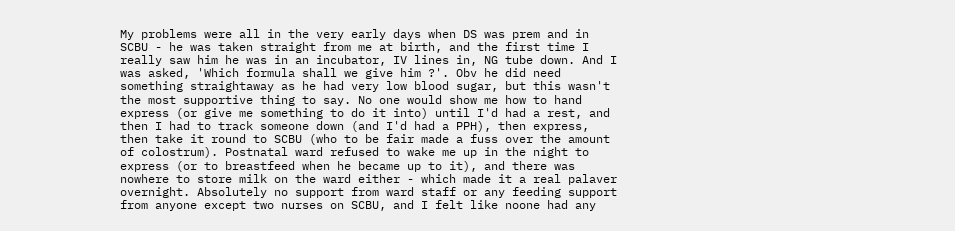My problems were all in the very early days when DS was prem and in SCBU - he was taken straight from me at birth, and the first time I really saw him he was in an incubator, IV lines in, NG tube down. And I was asked, 'Which formula shall we give him ?'. Obv he did need something straightaway as he had very low blood sugar, but this wasn't the most supportive thing to say. No one would show me how to hand express (or give me something to do it into) until I'd had a rest, and then I had to track someone down (and I'd had a PPH), then express, then take it round to SCBU (who to be fair made a fuss over the amount of colostrum). Postnatal ward refused to wake me up in the night to express (or to breastfeed when he became up to it), and there was nowhere to store milk on the ward either - which made it a real palaver overnight. Absolutely no support from ward staff or any feeding support from anyone except two nurses on SCBU, and I felt like noone had any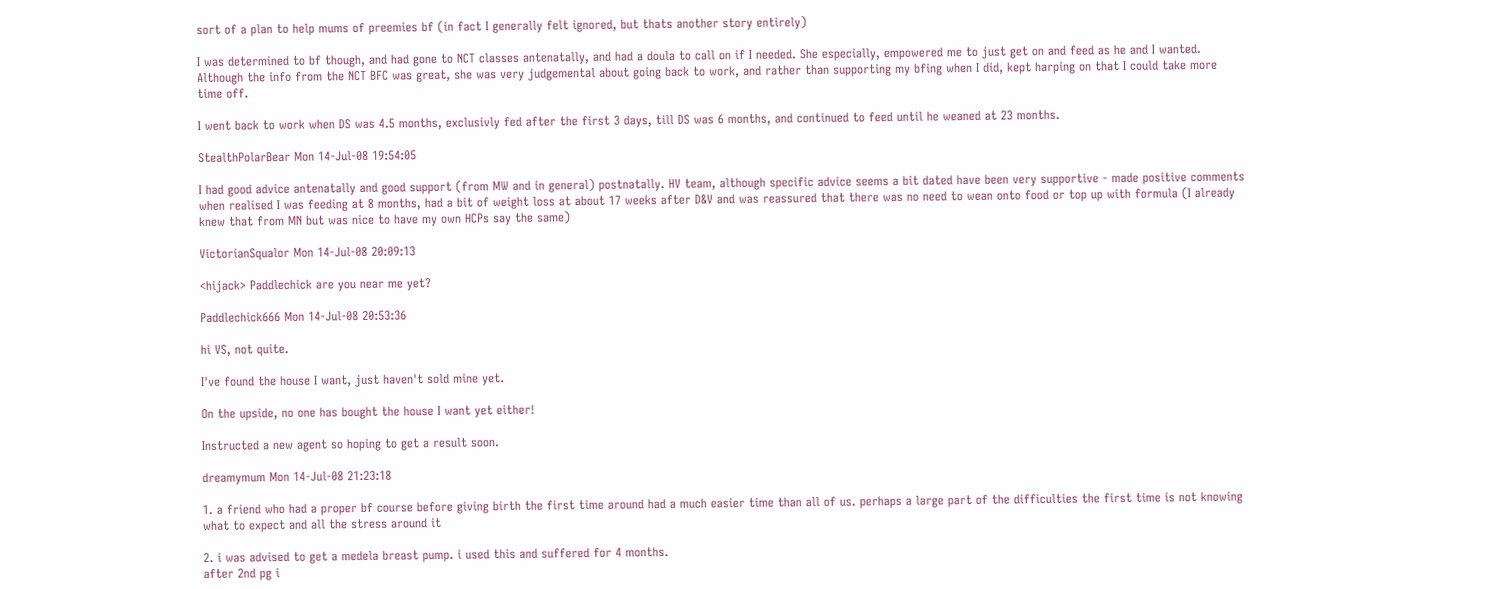sort of a plan to help mums of preemies bf (in fact I generally felt ignored, but thats another story entirely)

I was determined to bf though, and had gone to NCT classes antenatally, and had a doula to call on if I needed. She especially, empowered me to just get on and feed as he and I wanted. Although the info from the NCT BFC was great, she was very judgemental about going back to work, and rather than supporting my bfing when I did, kept harping on that I could take more time off.

I went back to work when DS was 4.5 months, exclusivly fed after the first 3 days, till DS was 6 months, and continued to feed until he weaned at 23 months.

StealthPolarBear Mon 14-Jul-08 19:54:05

I had good advice antenatally and good support (from MW and in general) postnatally. HV team, although specific advice seems a bit dated have been very supportive - made positive comments when realised I was feeding at 8 months, had a bit of weight loss at about 17 weeks after D&V and was reassured that there was no need to wean onto food or top up with formula (I already knew that from MN but was nice to have my own HCPs say the same)

VictorianSqualor Mon 14-Jul-08 20:09:13

<hijack> Paddlechick are you near me yet?

Paddlechick666 Mon 14-Jul-08 20:53:36

hi VS, not quite.

I've found the house I want, just haven't sold mine yet.

On the upside, no one has bought the house I want yet either!

Instructed a new agent so hoping to get a result soon.

dreamymum Mon 14-Jul-08 21:23:18

1. a friend who had a proper bf course before giving birth the first time around had a much easier time than all of us. perhaps a large part of the difficulties the first time is not knowing what to expect and all the stress around it

2. i was advised to get a medela breast pump. i used this and suffered for 4 months.
after 2nd pg i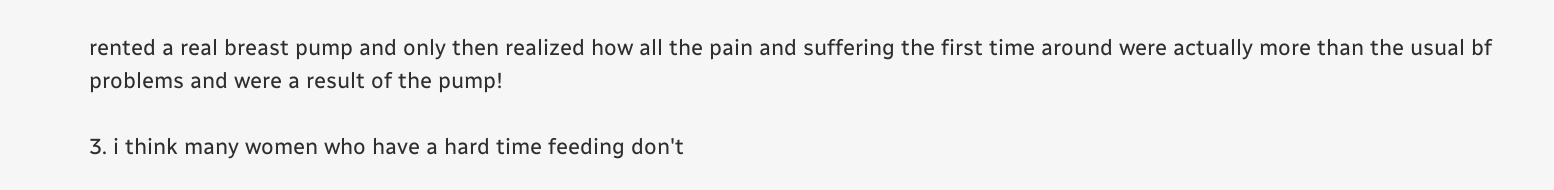rented a real breast pump and only then realized how all the pain and suffering the first time around were actually more than the usual bf problems and were a result of the pump!

3. i think many women who have a hard time feeding don't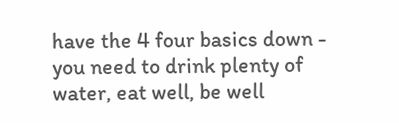have the 4 four basics down - you need to drink plenty of water, eat well, be well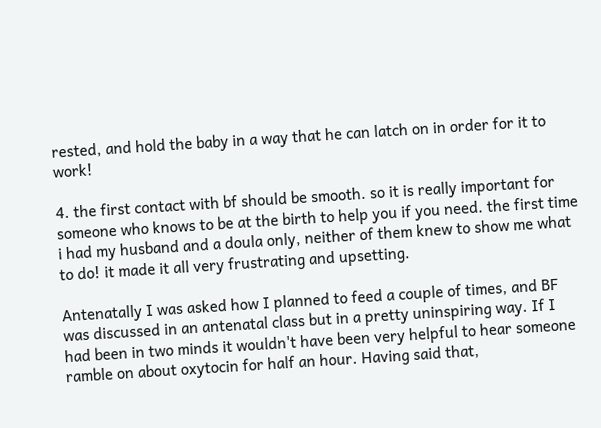rested, and hold the baby in a way that he can latch on in order for it to work!

4. the first contact with bf should be smooth. so it is really important for someone who knows to be at the birth to help you if you need. the first time i had my husband and a doula only, neither of them knew to show me what to do! it made it all very frustrating and upsetting.

Antenatally I was asked how I planned to feed a couple of times, and BF was discussed in an antenatal class but in a pretty uninspiring way. If I had been in two minds it wouldn't have been very helpful to hear someone ramble on about oxytocin for half an hour. Having said that,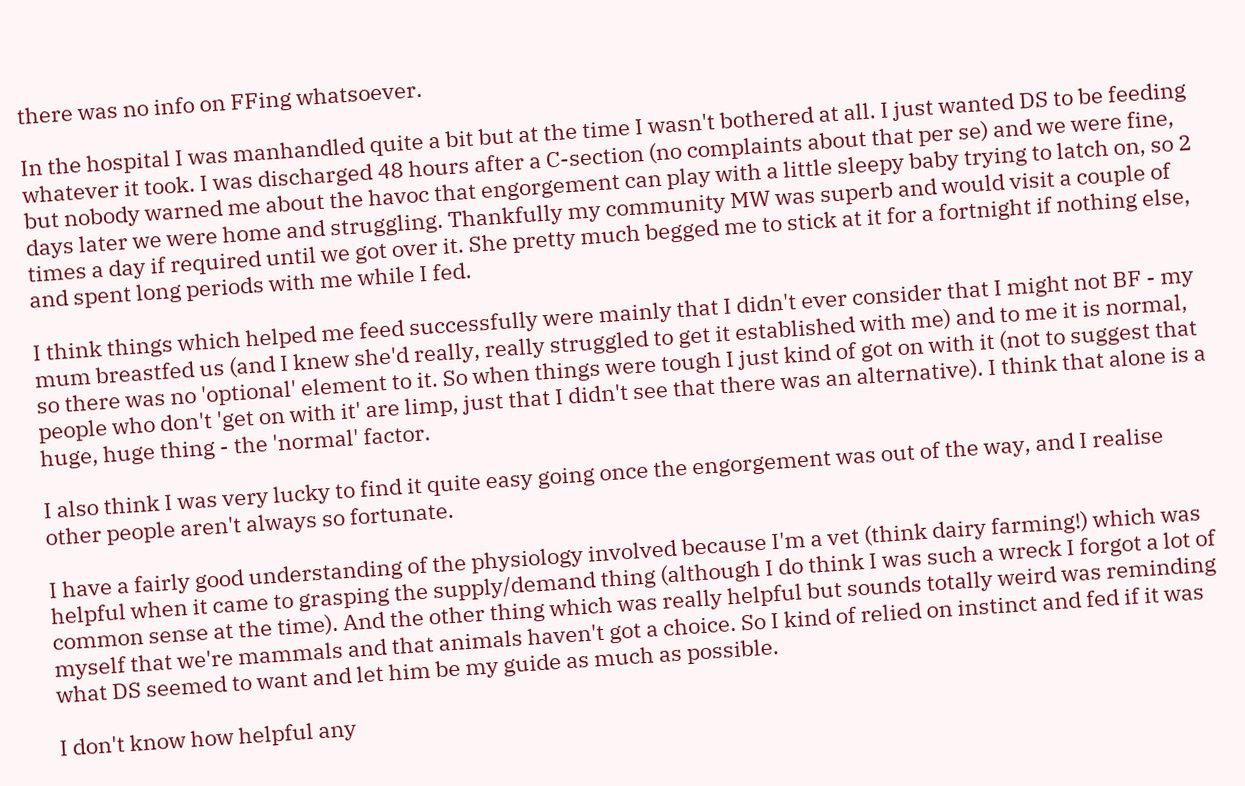there was no info on FFing whatsoever.

In the hospital I was manhandled quite a bit but at the time I wasn't bothered at all. I just wanted DS to be feeding whatever it took. I was discharged 48 hours after a C-section (no complaints about that per se) and we were fine, but nobody warned me about the havoc that engorgement can play with a little sleepy baby trying to latch on, so 2 days later we were home and struggling. Thankfully my community MW was superb and would visit a couple of times a day if required until we got over it. She pretty much begged me to stick at it for a fortnight if nothing else, and spent long periods with me while I fed.

I think things which helped me feed successfully were mainly that I didn't ever consider that I might not BF - my mum breastfed us (and I knew she'd really, really struggled to get it established with me) and to me it is normal, so there was no 'optional' element to it. So when things were tough I just kind of got on with it (not to suggest that people who don't 'get on with it' are limp, just that I didn't see that there was an alternative). I think that alone is a huge, huge thing - the 'normal' factor.

I also think I was very lucky to find it quite easy going once the engorgement was out of the way, and I realise other people aren't always so fortunate.

I have a fairly good understanding of the physiology involved because I'm a vet (think dairy farming!) which was helpful when it came to grasping the supply/demand thing (although I do think I was such a wreck I forgot a lot of common sense at the time). And the other thing which was really helpful but sounds totally weird was reminding myself that we're mammals and that animals haven't got a choice. So I kind of relied on instinct and fed if it was what DS seemed to want and let him be my guide as much as possible.

I don't know how helpful any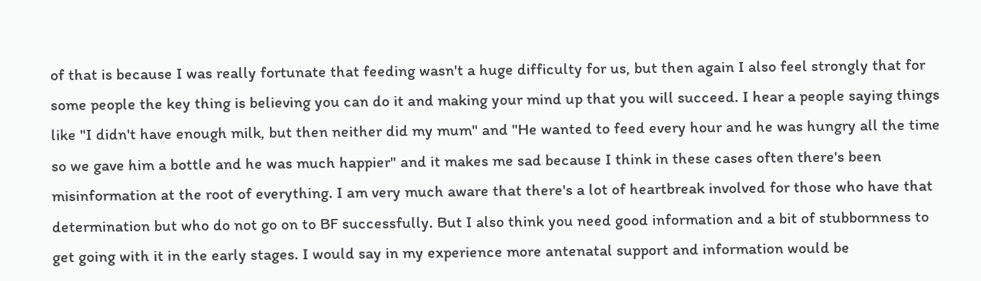of that is because I was really fortunate that feeding wasn't a huge difficulty for us, but then again I also feel strongly that for some people the key thing is believing you can do it and making your mind up that you will succeed. I hear a people saying things like "I didn't have enough milk, but then neither did my mum" and "He wanted to feed every hour and he was hungry all the time so we gave him a bottle and he was much happier" and it makes me sad because I think in these cases often there's been misinformation at the root of everything. I am very much aware that there's a lot of heartbreak involved for those who have that determination but who do not go on to BF successfully. But I also think you need good information and a bit of stubbornness to get going with it in the early stages. I would say in my experience more antenatal support and information would be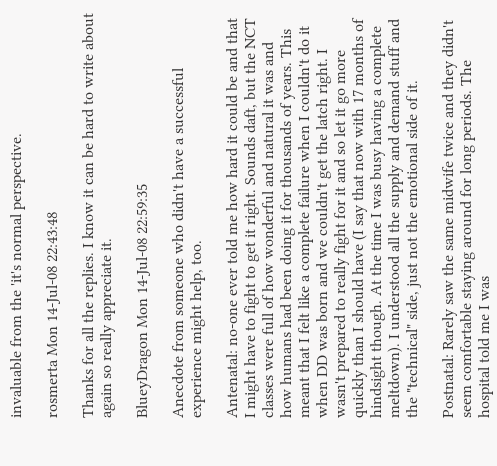invaluable from the 'it's normal perspective.

rosmerta Mon 14-Jul-08 22:43:48

Thanks for all the replies. I know it can be hard to write about again so really appreciate it.

BlueyDragon Mon 14-Jul-08 22:59:35

Anecdote from someone who didn't have a successful experience might help, too.

Antenatal: no-one ever told me how hard it could be and that I might have to fight to get it right. Sounds daft, but the NCT classes were full of how wonderful and natural it was and how humans had been doing it for thousands of years. This meant that I felt like a complete failure when I couldn't do it when DD was born and we couldn't get the latch right. I wasn't prepared to really fight for it and so let it go more quickly than I should have (I say that now with 17 months of hindsight though. At the time I was busy having a complete meltdown). I understood all the supply and demand stuff and the "technical" side, just not the emotional side of it.

Postnatal: Rarely saw the same midwife twice and they didn't seem comfortable staying around for long periods. The hospital told me I was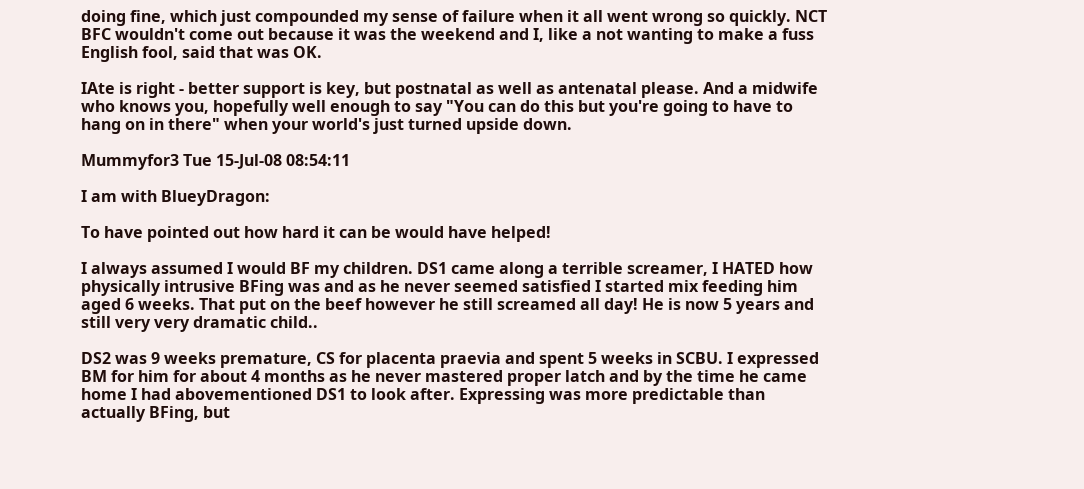doing fine, which just compounded my sense of failure when it all went wrong so quickly. NCT BFC wouldn't come out because it was the weekend and I, like a not wanting to make a fuss English fool, said that was OK.

IAte is right - better support is key, but postnatal as well as antenatal please. And a midwife who knows you, hopefully well enough to say "You can do this but you're going to have to hang on in there" when your world's just turned upside down.

Mummyfor3 Tue 15-Jul-08 08:54:11

I am with BlueyDragon:

To have pointed out how hard it can be would have helped!

I always assumed I would BF my children. DS1 came along a terrible screamer, I HATED how physically intrusive BFing was and as he never seemed satisfied I started mix feeding him aged 6 weeks. That put on the beef however he still screamed all day! He is now 5 years and still very very dramatic child..

DS2 was 9 weeks premature, CS for placenta praevia and spent 5 weeks in SCBU. I expressed BM for him for about 4 months as he never mastered proper latch and by the time he came home I had abovementioned DS1 to look after. Expressing was more predictable than actually BFing, but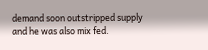demand soon outstripped supply and he was also mix fed.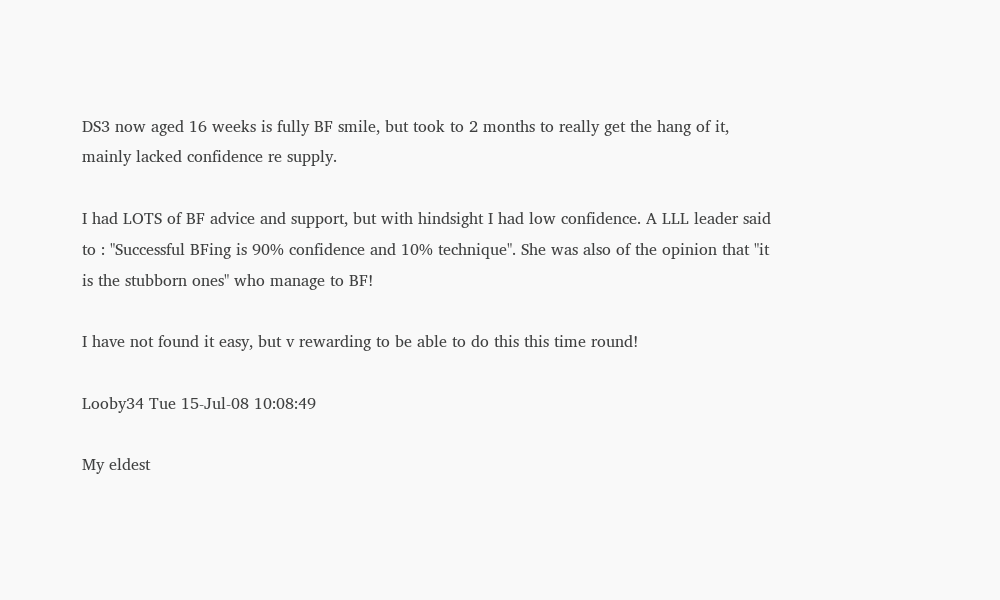DS3 now aged 16 weeks is fully BF smile, but took to 2 months to really get the hang of it, mainly lacked confidence re supply.

I had LOTS of BF advice and support, but with hindsight I had low confidence. A LLL leader said to : "Successful BFing is 90% confidence and 10% technique". She was also of the opinion that "it is the stubborn ones" who manage to BF!

I have not found it easy, but v rewarding to be able to do this this time round!

Looby34 Tue 15-Jul-08 10:08:49

My eldest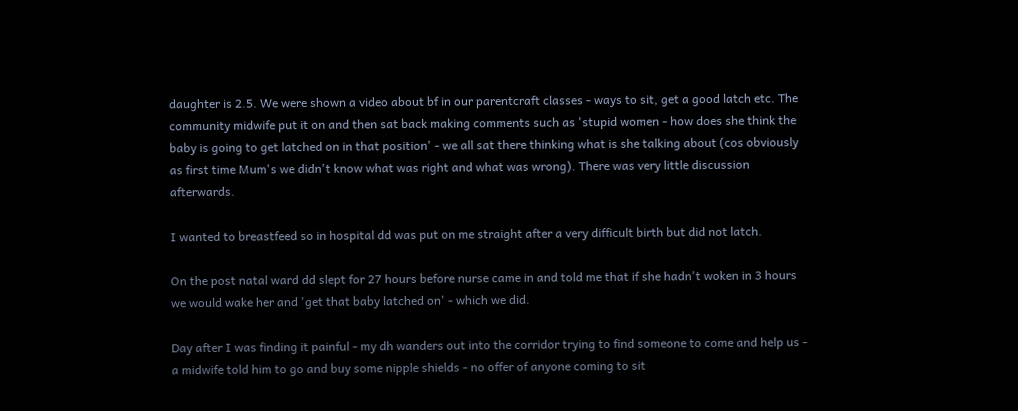daughter is 2.5. We were shown a video about bf in our parentcraft classes - ways to sit, get a good latch etc. The community midwife put it on and then sat back making comments such as 'stupid women - how does she think the baby is going to get latched on in that position' - we all sat there thinking what is she talking about (cos obviously as first time Mum's we didn't know what was right and what was wrong). There was very little discussion afterwards.

I wanted to breastfeed so in hospital dd was put on me straight after a very difficult birth but did not latch.

On the post natal ward dd slept for 27 hours before nurse came in and told me that if she hadn't woken in 3 hours we would wake her and 'get that baby latched on' - which we did.

Day after I was finding it painful - my dh wanders out into the corridor trying to find someone to come and help us - a midwife told him to go and buy some nipple shields - no offer of anyone coming to sit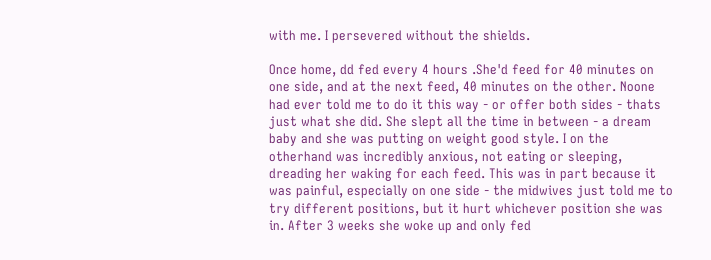with me. I persevered without the shields.

Once home, dd fed every 4 hours .She'd feed for 40 minutes on one side, and at the next feed, 40 minutes on the other. Noone had ever told me to do it this way - or offer both sides - thats just what she did. She slept all the time in between - a dream baby and she was putting on weight good style. I on the otherhand was incredibly anxious, not eating or sleeping, dreading her waking for each feed. This was in part because it was painful, especially on one side - the midwives just told me to try different positions, but it hurt whichever position she was in. After 3 weeks she woke up and only fed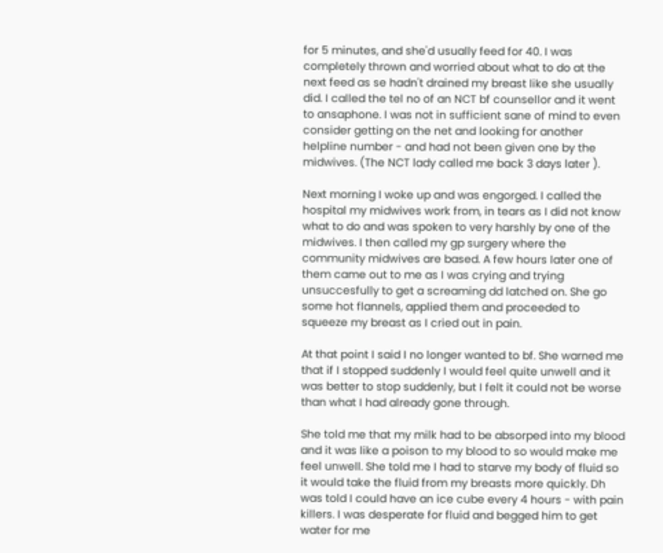for 5 minutes, and she'd usually feed for 40. I was completely thrown and worried about what to do at the next feed as se hadn't drained my breast like she usually did. I called the tel no of an NCT bf counsellor and it went to ansaphone. I was not in sufficient sane of mind to even consider getting on the net and looking for another helpline number - and had not been given one by the midwives. (The NCT lady called me back 3 days later ).

Next morning I woke up and was engorged. I called the hospital my midwives work from, in tears as I did not know what to do and was spoken to very harshly by one of the midwives. I then called my gp surgery where the community midwives are based. A few hours later one of them came out to me as I was crying and trying unsuccesfully to get a screaming dd latched on. She go some hot flannels, applied them and proceeded to squeeze my breast as I cried out in pain.

At that point I said I no longer wanted to bf. She warned me that if I stopped suddenly I would feel quite unwell and it was better to stop suddenly, but I felt it could not be worse than what I had already gone through.

She told me that my milk had to be absorped into my blood and it was like a poison to my blood to so would make me feel unwell. She told me I had to starve my body of fluid so it would take the fluid from my breasts more quickly. Dh was told I could have an ice cube every 4 hours - with pain killers. I was desperate for fluid and begged him to get water for me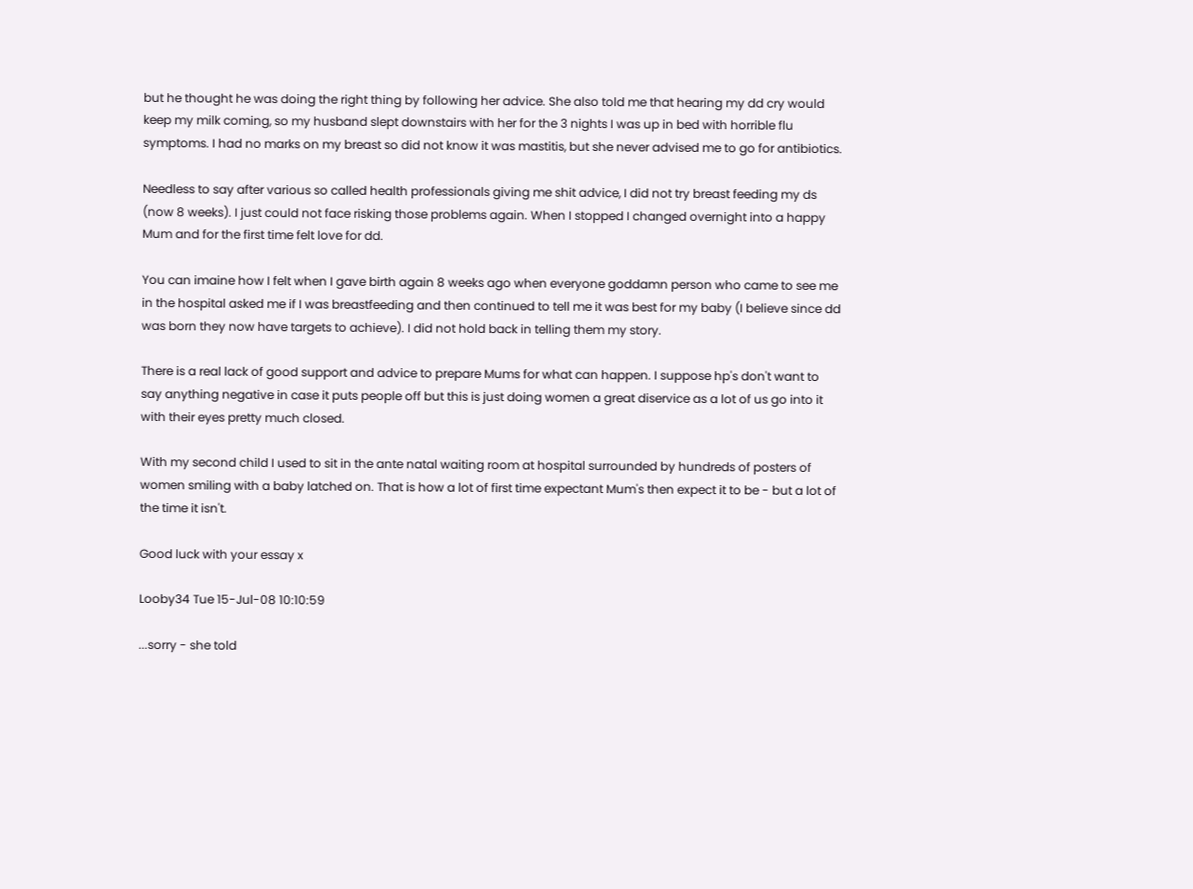but he thought he was doing the right thing by following her advice. She also told me that hearing my dd cry would keep my milk coming, so my husband slept downstairs with her for the 3 nights I was up in bed with horrible flu symptoms. I had no marks on my breast so did not know it was mastitis, but she never advised me to go for antibiotics.

Needless to say after various so called health professionals giving me shit advice, I did not try breast feeding my ds (now 8 weeks). I just could not face risking those problems again. When I stopped I changed overnight into a happy Mum and for the first time felt love for dd.

You can imaine how I felt when I gave birth again 8 weeks ago when everyone goddamn person who came to see me in the hospital asked me if I was breastfeeding and then continued to tell me it was best for my baby (I believe since dd was born they now have targets to achieve). I did not hold back in telling them my story.

There is a real lack of good support and advice to prepare Mums for what can happen. I suppose hp's don't want to say anything negative in case it puts people off but this is just doing women a great diservice as a lot of us go into it with their eyes pretty much closed.

With my second child I used to sit in the ante natal waiting room at hospital surrounded by hundreds of posters of women smiling with a baby latched on. That is how a lot of first time expectant Mum's then expect it to be - but a lot of the time it isn't.

Good luck with your essay x

Looby34 Tue 15-Jul-08 10:10:59

...sorry - she told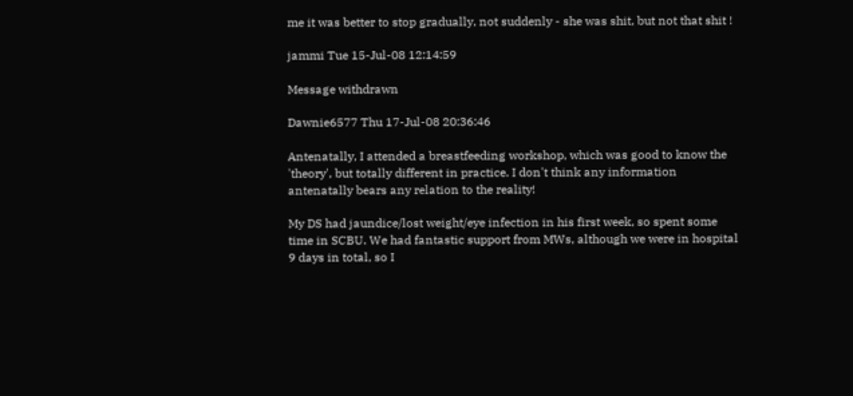me it was better to stop gradually, not suddenly - she was shit, but not that shit !

jammi Tue 15-Jul-08 12:14:59

Message withdrawn

Dawnie6577 Thu 17-Jul-08 20:36:46

Antenatally, I attended a breastfeeding workshop, which was good to know the 'theory', but totally different in practice. I don't think any information antenatally bears any relation to the reality!

My DS had jaundice/lost weight/eye infection in his first week, so spent some time in SCBU. We had fantastic support from MWs, although we were in hospital 9 days in total, so I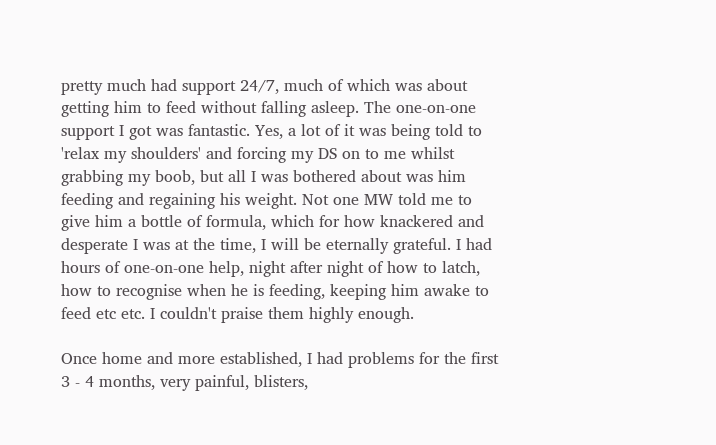pretty much had support 24/7, much of which was about getting him to feed without falling asleep. The one-on-one support I got was fantastic. Yes, a lot of it was being told to 'relax my shoulders' and forcing my DS on to me whilst grabbing my boob, but all I was bothered about was him feeding and regaining his weight. Not one MW told me to give him a bottle of formula, which for how knackered and desperate I was at the time, I will be eternally grateful. I had hours of one-on-one help, night after night of how to latch, how to recognise when he is feeding, keeping him awake to feed etc etc. I couldn't praise them highly enough.

Once home and more established, I had problems for the first 3 - 4 months, very painful, blisters,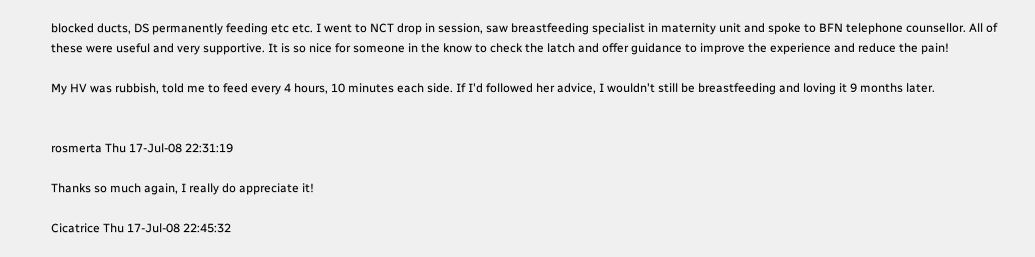blocked ducts, DS permanently feeding etc etc. I went to NCT drop in session, saw breastfeeding specialist in maternity unit and spoke to BFN telephone counsellor. All of these were useful and very supportive. It is so nice for someone in the know to check the latch and offer guidance to improve the experience and reduce the pain!

My HV was rubbish, told me to feed every 4 hours, 10 minutes each side. If I'd followed her advice, I wouldn't still be breastfeeding and loving it 9 months later.


rosmerta Thu 17-Jul-08 22:31:19

Thanks so much again, I really do appreciate it!

Cicatrice Thu 17-Jul-08 22:45:32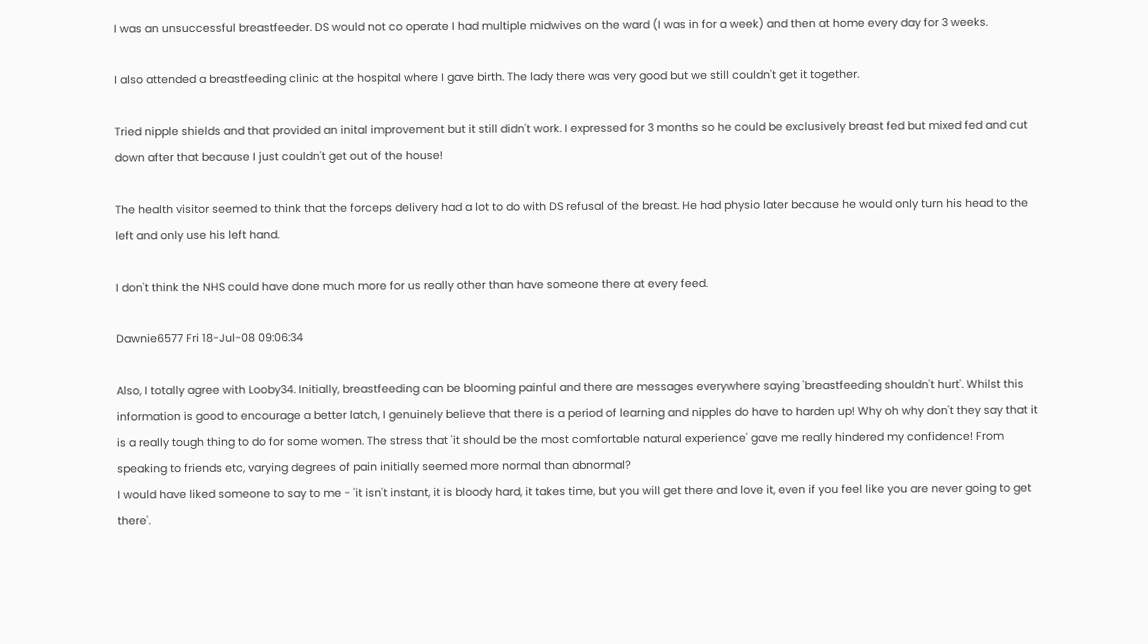I was an unsuccessful breastfeeder. DS would not co operate I had multiple midwives on the ward (I was in for a week) and then at home every day for 3 weeks.

I also attended a breastfeeding clinic at the hospital where I gave birth. The lady there was very good but we still couldn't get it together.

Tried nipple shields and that provided an inital improvement but it still didn't work. I expressed for 3 months so he could be exclusively breast fed but mixed fed and cut down after that because I just couldn't get out of the house!

The health visitor seemed to think that the forceps delivery had a lot to do with DS refusal of the breast. He had physio later because he would only turn his head to the left and only use his left hand.

I don't think the NHS could have done much more for us really other than have someone there at every feed.

Dawnie6577 Fri 18-Jul-08 09:06:34

Also, I totally agree with Looby34. Initially, breastfeeding can be blooming painful and there are messages everywhere saying 'breastfeeding shouldn't hurt'. Whilst this information is good to encourage a better latch, I genuinely believe that there is a period of learning and nipples do have to harden up! Why oh why don't they say that it is a really tough thing to do for some women. The stress that 'it should be the most comfortable natural experience' gave me really hindered my confidence! From speaking to friends etc, varying degrees of pain initially seemed more normal than abnormal?
I would have liked someone to say to me - 'it isn't instant, it is bloody hard, it takes time, but you will get there and love it, even if you feel like you are never going to get there'.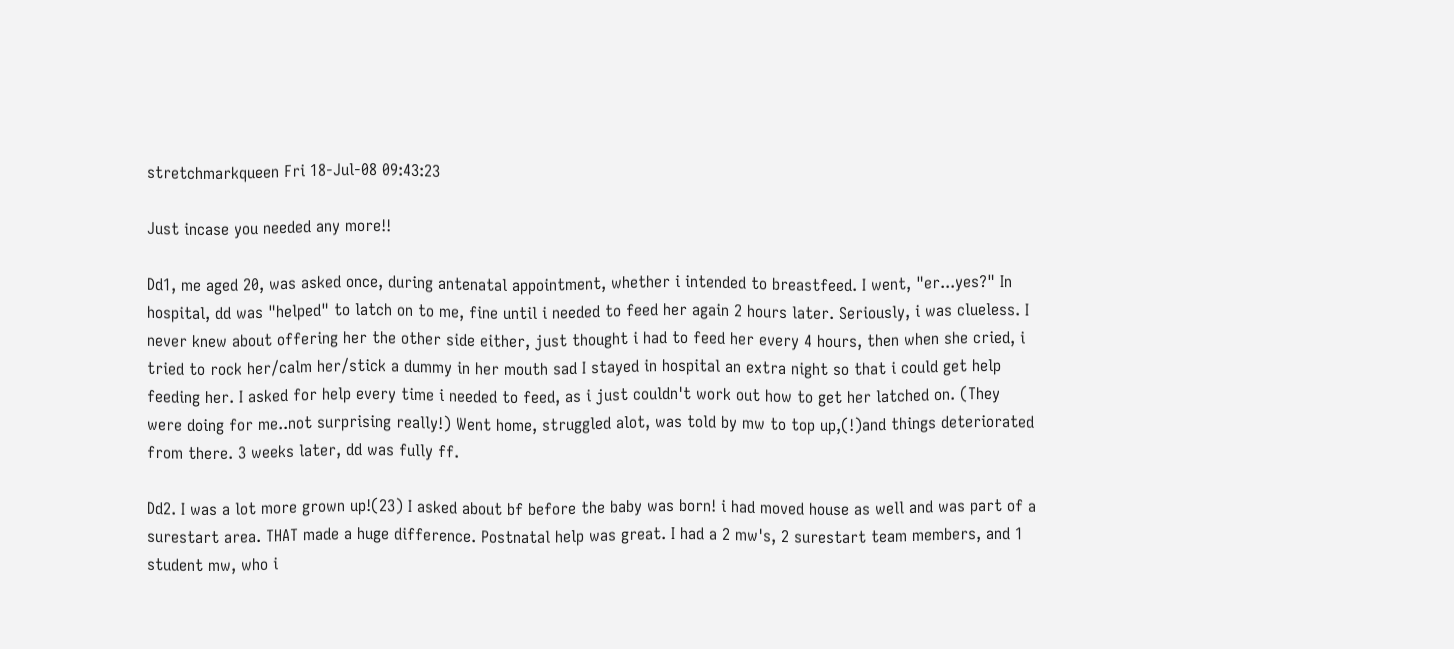stretchmarkqueen Fri 18-Jul-08 09:43:23

Just incase you needed any more!!

Dd1, me aged 20, was asked once, during antenatal appointment, whether i intended to breastfeed. I went, "er...yes?" In hospital, dd was "helped" to latch on to me, fine until i needed to feed her again 2 hours later. Seriously, i was clueless. I never knew about offering her the other side either, just thought i had to feed her every 4 hours, then when she cried, i tried to rock her/calm her/stick a dummy in her mouth sad I stayed in hospital an extra night so that i could get help feeding her. I asked for help every time i needed to feed, as i just couldn't work out how to get her latched on. (They were doing for me..not surprising really!) Went home, struggled alot, was told by mw to top up,(!)and things deteriorated from there. 3 weeks later, dd was fully ff.

Dd2. I was a lot more grown up!(23) I asked about bf before the baby was born! i had moved house as well and was part of a surestart area. THAT made a huge difference. Postnatal help was great. I had a 2 mw's, 2 surestart team members, and 1 student mw, who i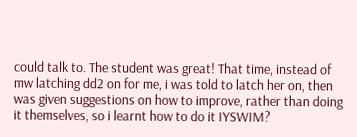could talk to. The student was great! That time, instead of mw latching dd2 on for me, i was told to latch her on, then was given suggestions on how to improve, rather than doing it themselves, so i learnt how to do it IYSWIM?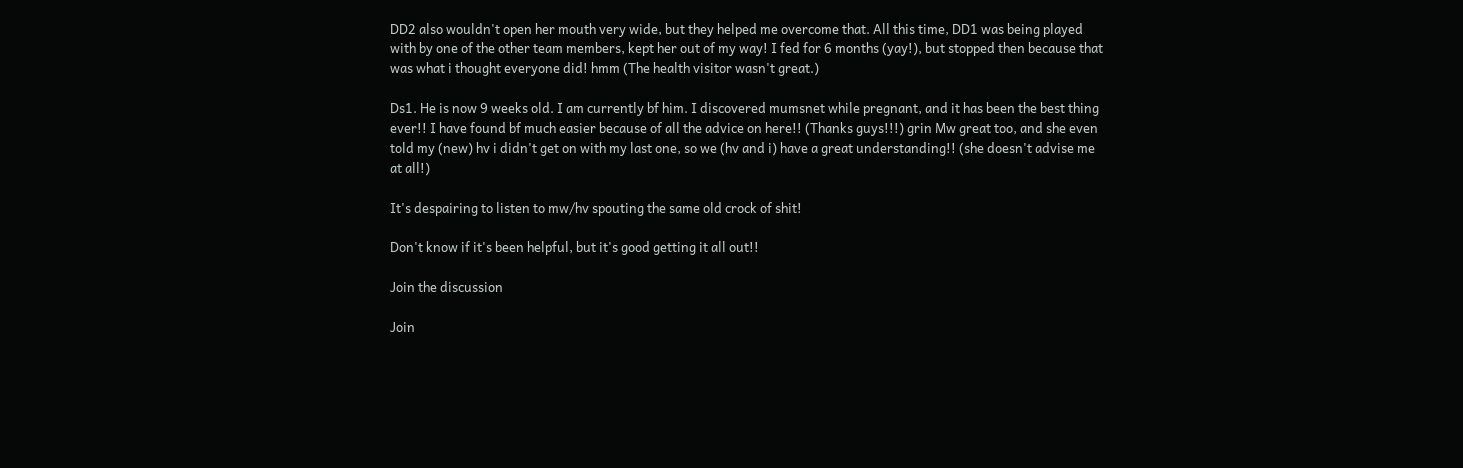DD2 also wouldn't open her mouth very wide, but they helped me overcome that. All this time, DD1 was being played with by one of the other team members, kept her out of my way! I fed for 6 months (yay!), but stopped then because that was what i thought everyone did! hmm (The health visitor wasn't great.)

Ds1. He is now 9 weeks old. I am currently bf him. I discovered mumsnet while pregnant, and it has been the best thing ever!! I have found bf much easier because of all the advice on here!! (Thanks guys!!!) grin Mw great too, and she even told my (new) hv i didn't get on with my last one, so we (hv and i) have a great understanding!! (she doesn't advise me at all!)

It's despairing to listen to mw/hv spouting the same old crock of shit!

Don't know if it's been helpful, but it's good getting it all out!!

Join the discussion

Join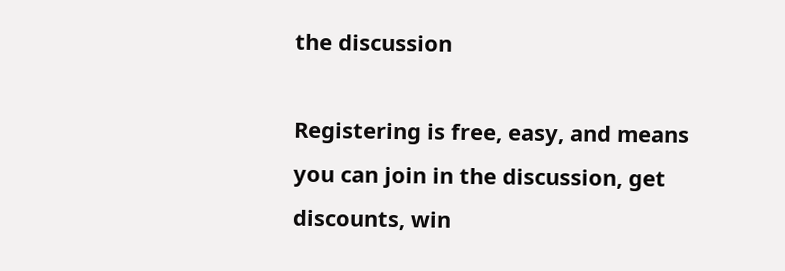the discussion

Registering is free, easy, and means you can join in the discussion, get discounts, win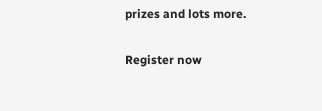prizes and lots more.

Register now